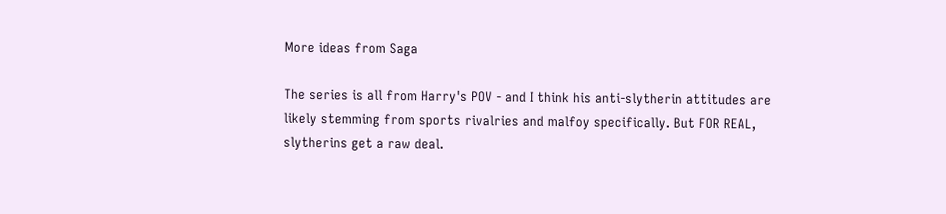More ideas from Saga

The series is all from Harry's POV - and I think his anti-slytherin attitudes are likely stemming from sports rivalries and malfoy specifically. But FOR REAL, slytherins get a raw deal.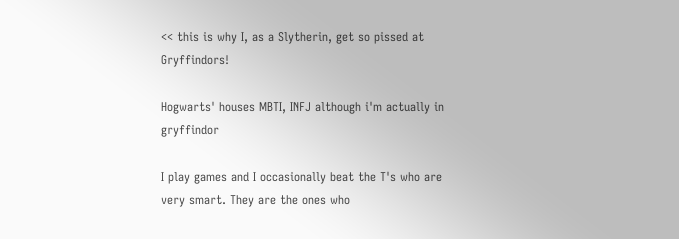<< this is why I, as a Slytherin, get so pissed at Gryffindors!

Hogwarts' houses MBTI, INFJ although i'm actually in gryffindor

I play games and I occasionally beat the T's who are very smart. They are the ones who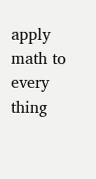apply math to every thing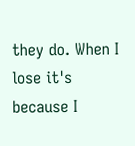they do. When I lose it's because I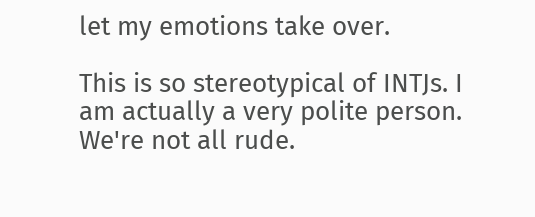let my emotions take over.

This is so stereotypical of INTJs. I am actually a very polite person. We're not all rude.